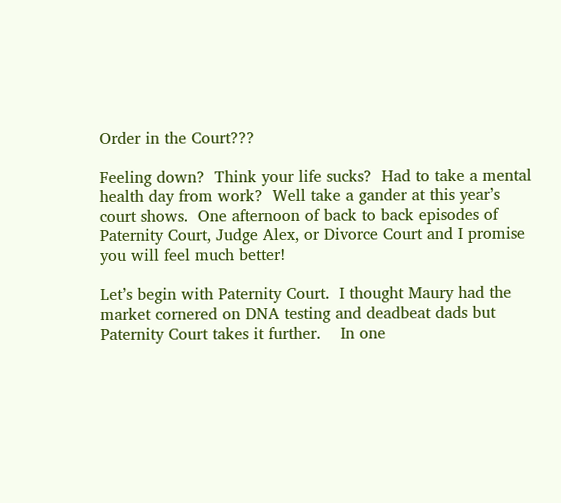Order in the Court???

Feeling down?  Think your life sucks?  Had to take a mental health day from work?  Well take a gander at this year’s court shows.  One afternoon of back to back episodes of Paternity Court, Judge Alex, or Divorce Court and I promise you will feel much better!

Let’s begin with Paternity Court.  I thought Maury had the market cornered on DNA testing and deadbeat dads but Paternity Court takes it further.    In one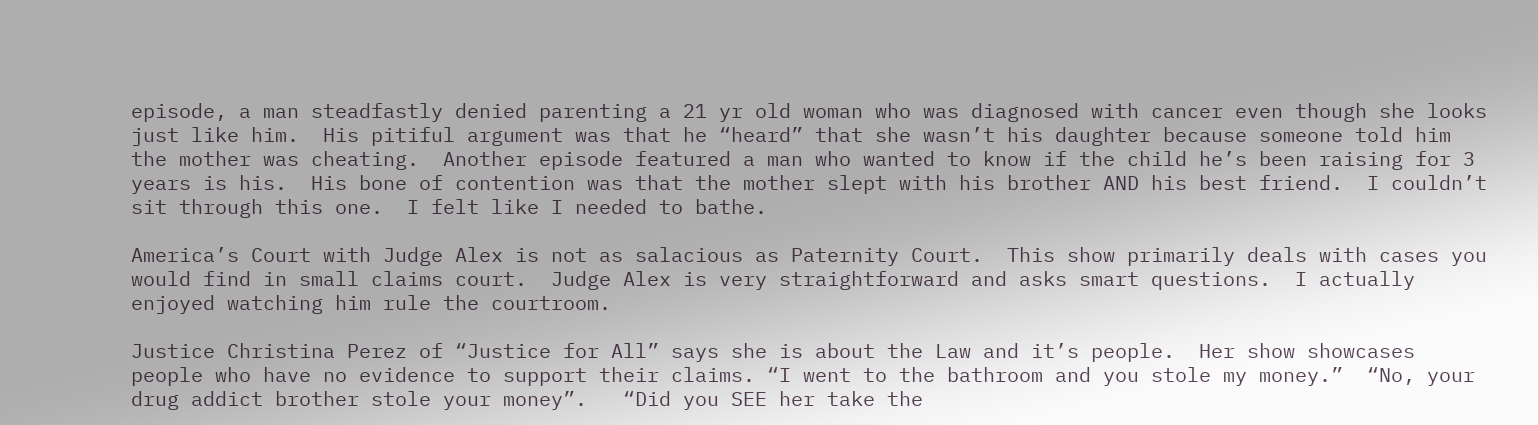episode, a man steadfastly denied parenting a 21 yr old woman who was diagnosed with cancer even though she looks just like him.  His pitiful argument was that he “heard” that she wasn’t his daughter because someone told him the mother was cheating.  Another episode featured a man who wanted to know if the child he’s been raising for 3 years is his.  His bone of contention was that the mother slept with his brother AND his best friend.  I couldn’t sit through this one.  I felt like I needed to bathe.

America’s Court with Judge Alex is not as salacious as Paternity Court.  This show primarily deals with cases you would find in small claims court.  Judge Alex is very straightforward and asks smart questions.  I actually enjoyed watching him rule the courtroom.

Justice Christina Perez of “Justice for All” says she is about the Law and it’s people.  Her show showcases people who have no evidence to support their claims. “I went to the bathroom and you stole my money.”  “No, your drug addict brother stole your money”.   “Did you SEE her take the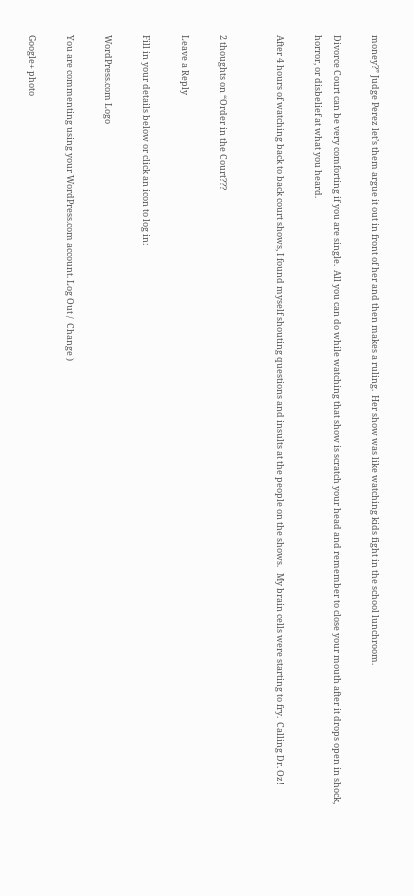money?” Judge Perez let’s them argue it out in front of her and then makes a ruling.  Her show was like watching kids fight in the school lunchroom.

Divorce Court can be very comforting if you are single.  All you can do while watching that show is scratch your head and remember to close your mouth after it drops open in shock, horror, or disbelief at what you heard.

After 4 hours of watching back to back court shows, I found myself shouting questions and insults at the people on the shows.   My brain cells were starting to fry.  Calling Dr. Oz!


2 thoughts on “Order in the Court???

Leave a Reply

Fill in your details below or click an icon to log in:

WordPress.com Logo

You are commenting using your WordPress.com account. Log Out /  Change )

Google+ photo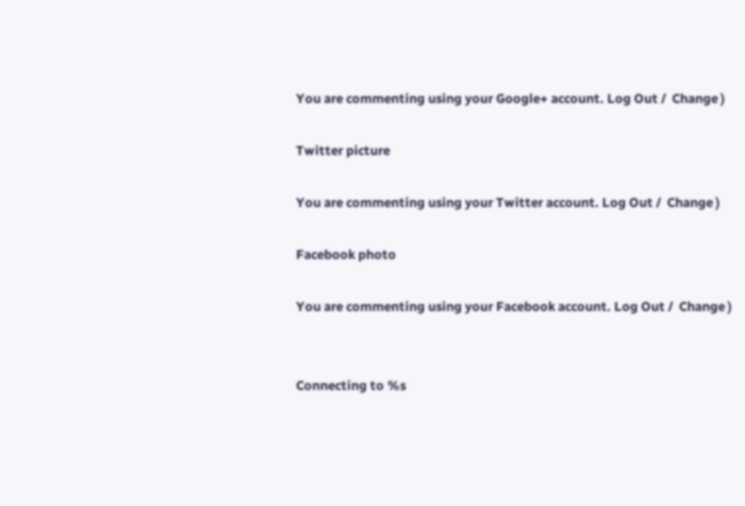You are commenting using your Google+ account. Log Out /  Change )

Twitter picture

You are commenting using your Twitter account. Log Out /  Change )

Facebook photo

You are commenting using your Facebook account. Log Out /  Change )


Connecting to %s